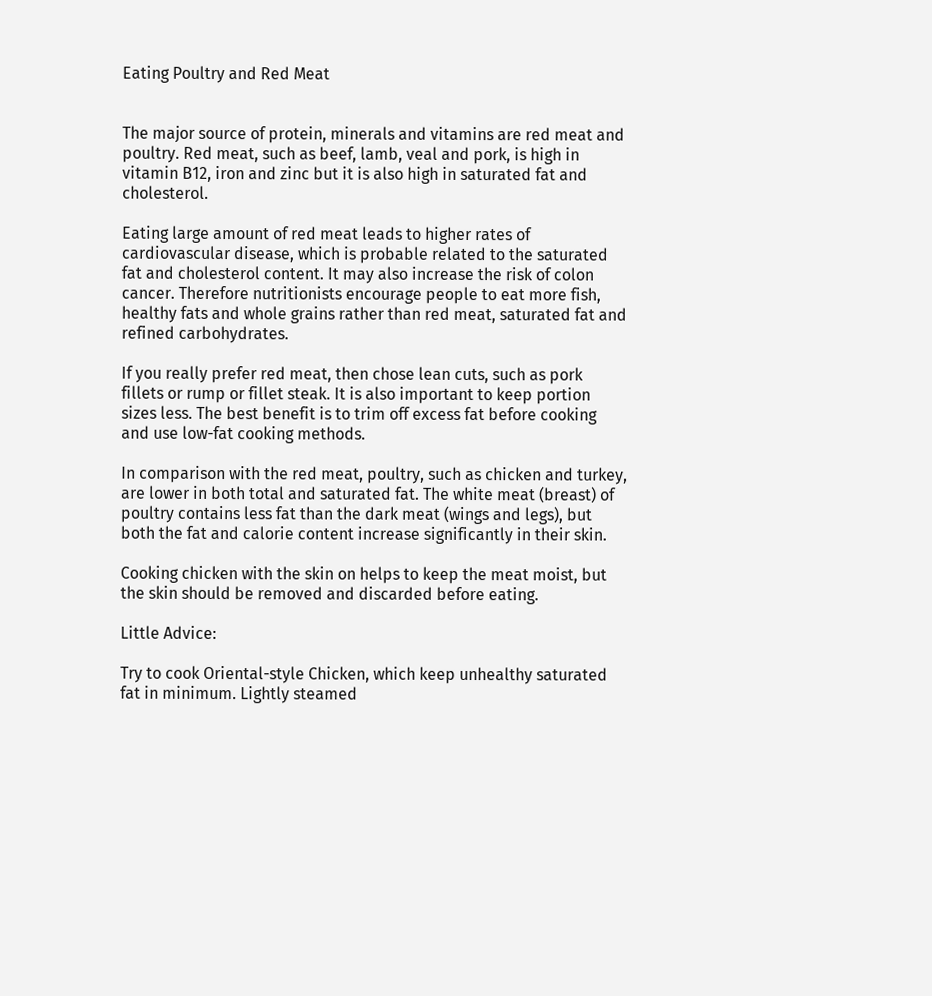Eating Poultry and Red Meat


The major source of protein, minerals and vitamins are red meat and poultry. Red meat, such as beef, lamb, veal and pork, is high in vitamin B12, iron and zinc but it is also high in saturated fat and cholesterol.

Eating large amount of red meat leads to higher rates of cardiovascular disease, which is probable related to the saturated fat and cholesterol content. It may also increase the risk of colon cancer. Therefore nutritionists encourage people to eat more fish, healthy fats and whole grains rather than red meat, saturated fat and refined carbohydrates.

If you really prefer red meat, then chose lean cuts, such as pork fillets or rump or fillet steak. It is also important to keep portion sizes less. The best benefit is to trim off excess fat before cooking and use low-fat cooking methods.

In comparison with the red meat, poultry, such as chicken and turkey, are lower in both total and saturated fat. The white meat (breast) of poultry contains less fat than the dark meat (wings and legs), but both the fat and calorie content increase significantly in their skin.

Cooking chicken with the skin on helps to keep the meat moist, but the skin should be removed and discarded before eating.

Little Advice:

Try to cook Oriental-style Chicken, which keep unhealthy saturated fat in minimum. Lightly steamed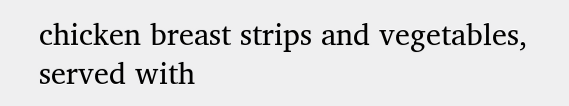chicken breast strips and vegetables, served with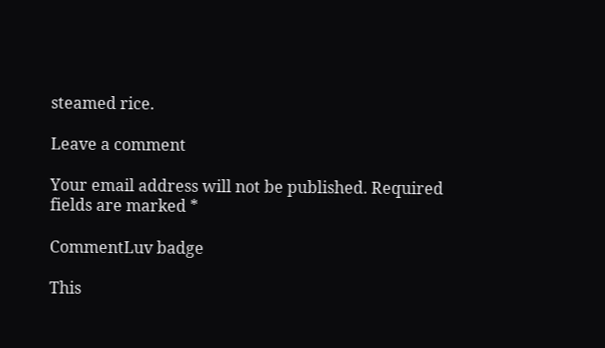steamed rice.

Leave a comment

Your email address will not be published. Required fields are marked *

CommentLuv badge

This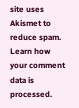site uses Akismet to reduce spam. Learn how your comment data is processed.